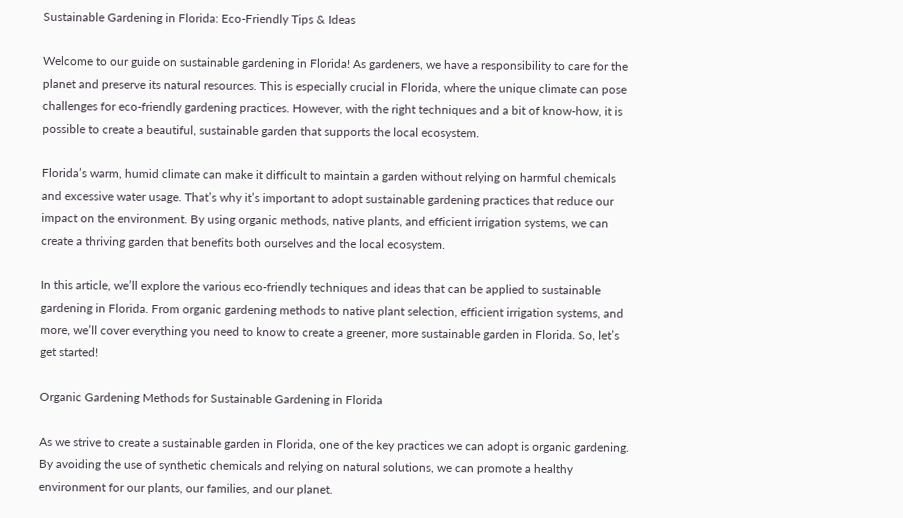Sustainable Gardening in Florida: Eco-Friendly Tips & Ideas

Welcome to our guide on sustainable gardening in Florida! As gardeners, we have a responsibility to care for the planet and preserve its natural resources. This is especially crucial in Florida, where the unique climate can pose challenges for eco-friendly gardening practices. However, with the right techniques and a bit of know-how, it is possible to create a beautiful, sustainable garden that supports the local ecosystem.

Florida’s warm, humid climate can make it difficult to maintain a garden without relying on harmful chemicals and excessive water usage. That’s why it’s important to adopt sustainable gardening practices that reduce our impact on the environment. By using organic methods, native plants, and efficient irrigation systems, we can create a thriving garden that benefits both ourselves and the local ecosystem.

In this article, we’ll explore the various eco-friendly techniques and ideas that can be applied to sustainable gardening in Florida. From organic gardening methods to native plant selection, efficient irrigation systems, and more, we’ll cover everything you need to know to create a greener, more sustainable garden in Florida. So, let’s get started!

Organic Gardening Methods for Sustainable Gardening in Florida

As we strive to create a sustainable garden in Florida, one of the key practices we can adopt is organic gardening. By avoiding the use of synthetic chemicals and relying on natural solutions, we can promote a healthy environment for our plants, our families, and our planet.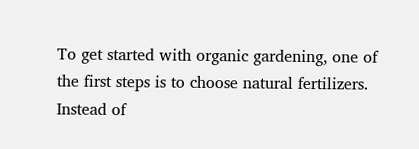To get started with organic gardening, one of the first steps is to choose natural fertilizers. Instead of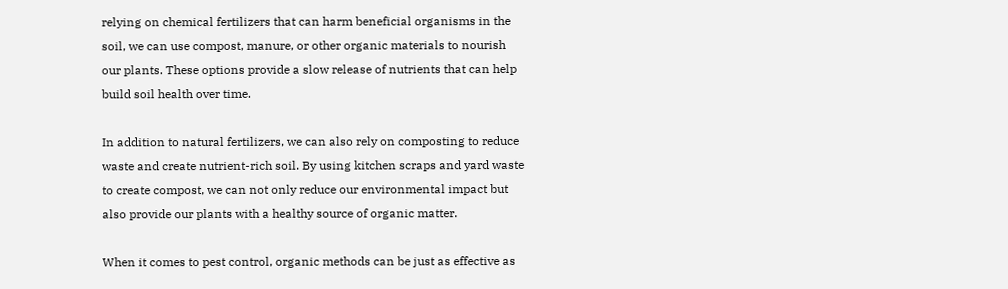relying on chemical fertilizers that can harm beneficial organisms in the soil, we can use compost, manure, or other organic materials to nourish our plants. These options provide a slow release of nutrients that can help build soil health over time.

In addition to natural fertilizers, we can also rely on composting to reduce waste and create nutrient-rich soil. By using kitchen scraps and yard waste to create compost, we can not only reduce our environmental impact but also provide our plants with a healthy source of organic matter.

When it comes to pest control, organic methods can be just as effective as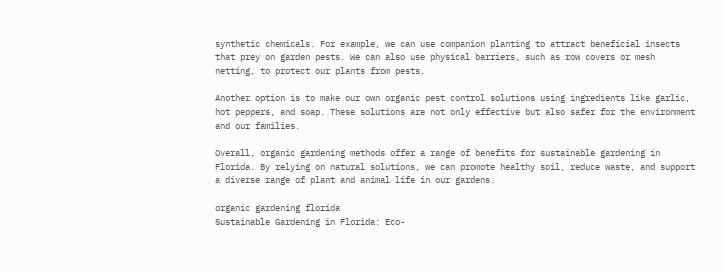synthetic chemicals. For example, we can use companion planting to attract beneficial insects that prey on garden pests. We can also use physical barriers, such as row covers or mesh netting, to protect our plants from pests.

Another option is to make our own organic pest control solutions using ingredients like garlic, hot peppers, and soap. These solutions are not only effective but also safer for the environment and our families.

Overall, organic gardening methods offer a range of benefits for sustainable gardening in Florida. By relying on natural solutions, we can promote healthy soil, reduce waste, and support a diverse range of plant and animal life in our gardens.

organic gardening florida
Sustainable Gardening in Florida: Eco-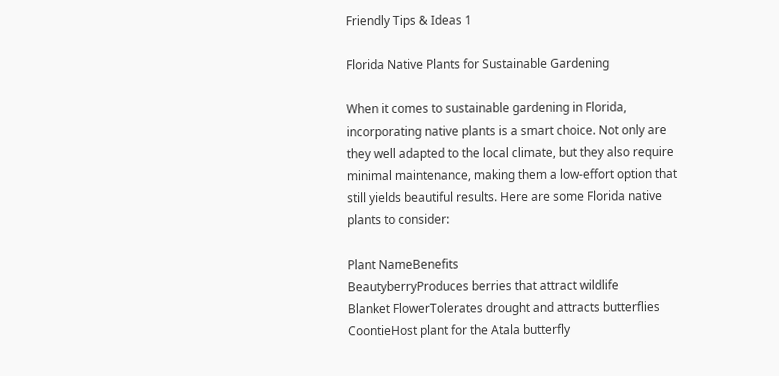Friendly Tips & Ideas 1

Florida Native Plants for Sustainable Gardening

When it comes to sustainable gardening in Florida, incorporating native plants is a smart choice. Not only are they well adapted to the local climate, but they also require minimal maintenance, making them a low-effort option that still yields beautiful results. Here are some Florida native plants to consider:

Plant NameBenefits
BeautyberryProduces berries that attract wildlife
Blanket FlowerTolerates drought and attracts butterflies
CoontieHost plant for the Atala butterfly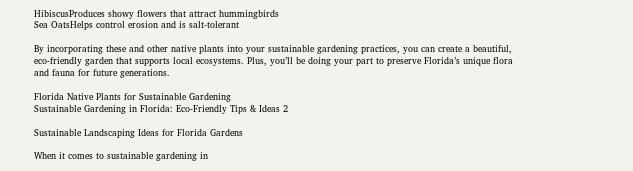HibiscusProduces showy flowers that attract hummingbirds
Sea OatsHelps control erosion and is salt-tolerant

By incorporating these and other native plants into your sustainable gardening practices, you can create a beautiful, eco-friendly garden that supports local ecosystems. Plus, you’ll be doing your part to preserve Florida’s unique flora and fauna for future generations.

Florida Native Plants for Sustainable Gardening
Sustainable Gardening in Florida: Eco-Friendly Tips & Ideas 2

Sustainable Landscaping Ideas for Florida Gardens

When it comes to sustainable gardening in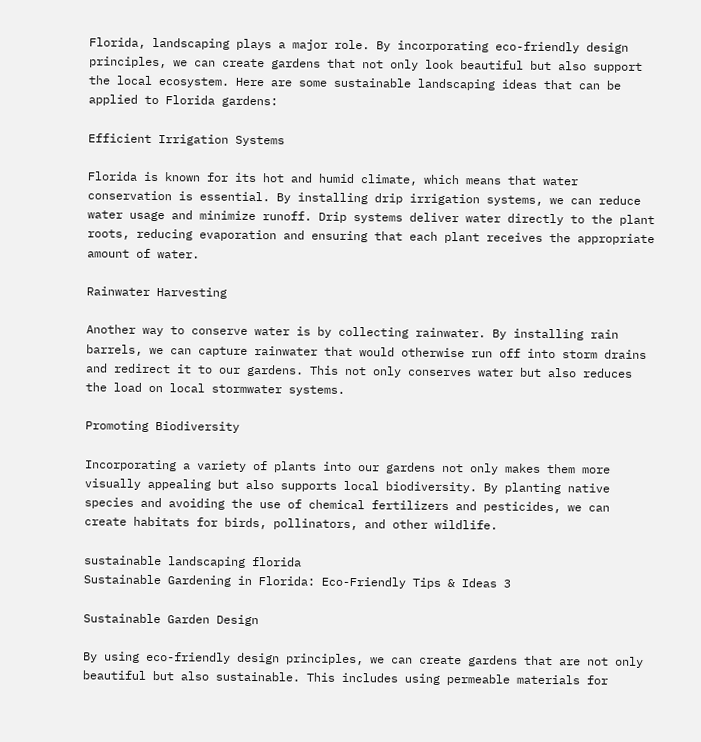Florida, landscaping plays a major role. By incorporating eco-friendly design principles, we can create gardens that not only look beautiful but also support the local ecosystem. Here are some sustainable landscaping ideas that can be applied to Florida gardens:

Efficient Irrigation Systems

Florida is known for its hot and humid climate, which means that water conservation is essential. By installing drip irrigation systems, we can reduce water usage and minimize runoff. Drip systems deliver water directly to the plant roots, reducing evaporation and ensuring that each plant receives the appropriate amount of water.

Rainwater Harvesting

Another way to conserve water is by collecting rainwater. By installing rain barrels, we can capture rainwater that would otherwise run off into storm drains and redirect it to our gardens. This not only conserves water but also reduces the load on local stormwater systems.

Promoting Biodiversity

Incorporating a variety of plants into our gardens not only makes them more visually appealing but also supports local biodiversity. By planting native species and avoiding the use of chemical fertilizers and pesticides, we can create habitats for birds, pollinators, and other wildlife.

sustainable landscaping florida
Sustainable Gardening in Florida: Eco-Friendly Tips & Ideas 3

Sustainable Garden Design

By using eco-friendly design principles, we can create gardens that are not only beautiful but also sustainable. This includes using permeable materials for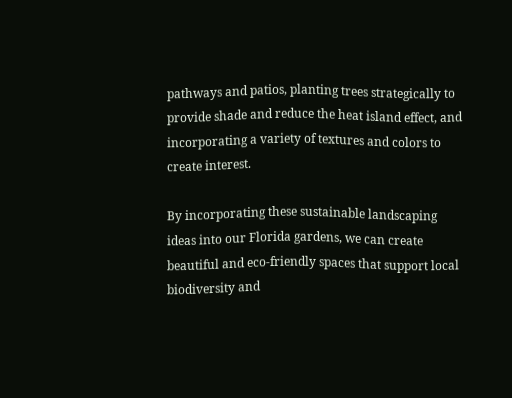pathways and patios, planting trees strategically to provide shade and reduce the heat island effect, and incorporating a variety of textures and colors to create interest.

By incorporating these sustainable landscaping ideas into our Florida gardens, we can create beautiful and eco-friendly spaces that support local biodiversity and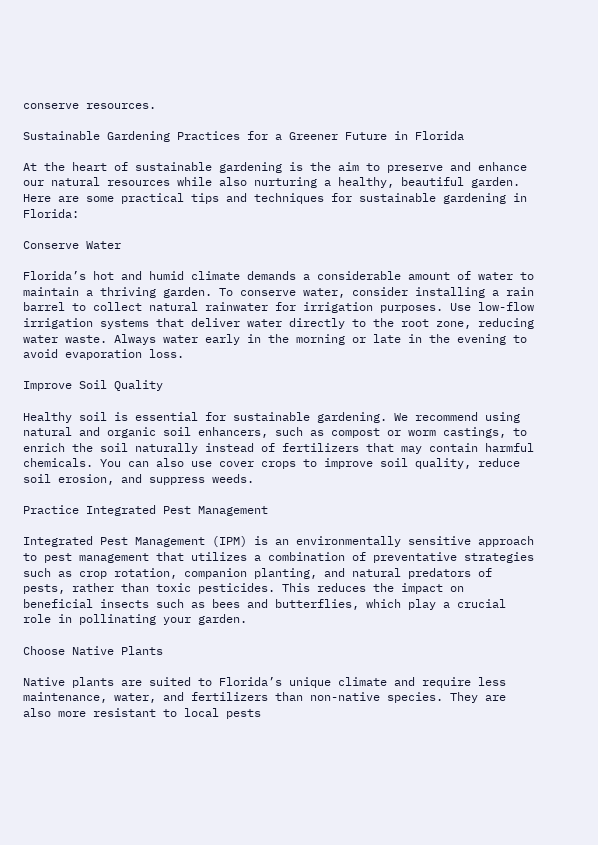conserve resources.

Sustainable Gardening Practices for a Greener Future in Florida

At the heart of sustainable gardening is the aim to preserve and enhance our natural resources while also nurturing a healthy, beautiful garden. Here are some practical tips and techniques for sustainable gardening in Florida:

Conserve Water

Florida’s hot and humid climate demands a considerable amount of water to maintain a thriving garden. To conserve water, consider installing a rain barrel to collect natural rainwater for irrigation purposes. Use low-flow irrigation systems that deliver water directly to the root zone, reducing water waste. Always water early in the morning or late in the evening to avoid evaporation loss.

Improve Soil Quality

Healthy soil is essential for sustainable gardening. We recommend using natural and organic soil enhancers, such as compost or worm castings, to enrich the soil naturally instead of fertilizers that may contain harmful chemicals. You can also use cover crops to improve soil quality, reduce soil erosion, and suppress weeds.

Practice Integrated Pest Management

Integrated Pest Management (IPM) is an environmentally sensitive approach to pest management that utilizes a combination of preventative strategies such as crop rotation, companion planting, and natural predators of pests, rather than toxic pesticides. This reduces the impact on beneficial insects such as bees and butterflies, which play a crucial role in pollinating your garden.

Choose Native Plants

Native plants are suited to Florida’s unique climate and require less maintenance, water, and fertilizers than non-native species. They are also more resistant to local pests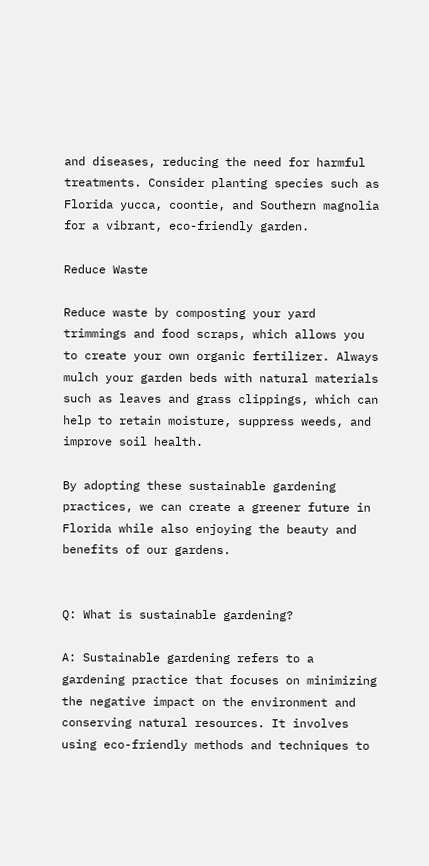and diseases, reducing the need for harmful treatments. Consider planting species such as Florida yucca, coontie, and Southern magnolia for a vibrant, eco-friendly garden.

Reduce Waste

Reduce waste by composting your yard trimmings and food scraps, which allows you to create your own organic fertilizer. Always mulch your garden beds with natural materials such as leaves and grass clippings, which can help to retain moisture, suppress weeds, and improve soil health.

By adopting these sustainable gardening practices, we can create a greener future in Florida while also enjoying the beauty and benefits of our gardens.


Q: What is sustainable gardening?

A: Sustainable gardening refers to a gardening practice that focuses on minimizing the negative impact on the environment and conserving natural resources. It involves using eco-friendly methods and techniques to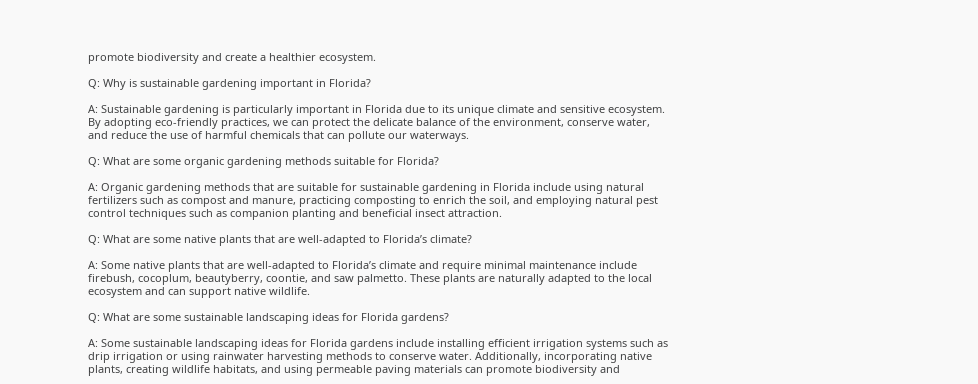promote biodiversity and create a healthier ecosystem.

Q: Why is sustainable gardening important in Florida?

A: Sustainable gardening is particularly important in Florida due to its unique climate and sensitive ecosystem. By adopting eco-friendly practices, we can protect the delicate balance of the environment, conserve water, and reduce the use of harmful chemicals that can pollute our waterways.

Q: What are some organic gardening methods suitable for Florida?

A: Organic gardening methods that are suitable for sustainable gardening in Florida include using natural fertilizers such as compost and manure, practicing composting to enrich the soil, and employing natural pest control techniques such as companion planting and beneficial insect attraction.

Q: What are some native plants that are well-adapted to Florida’s climate?

A: Some native plants that are well-adapted to Florida’s climate and require minimal maintenance include firebush, cocoplum, beautyberry, coontie, and saw palmetto. These plants are naturally adapted to the local ecosystem and can support native wildlife.

Q: What are some sustainable landscaping ideas for Florida gardens?

A: Some sustainable landscaping ideas for Florida gardens include installing efficient irrigation systems such as drip irrigation or using rainwater harvesting methods to conserve water. Additionally, incorporating native plants, creating wildlife habitats, and using permeable paving materials can promote biodiversity and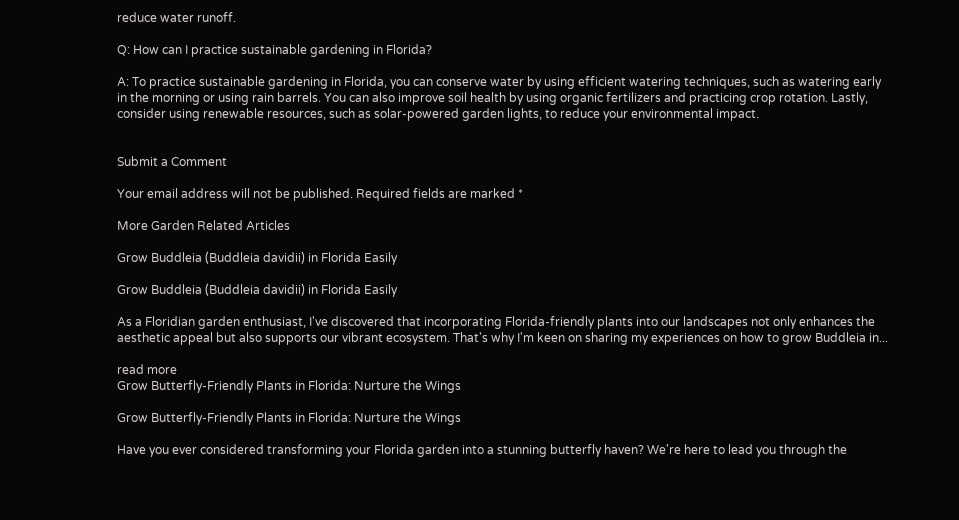reduce water runoff.

Q: How can I practice sustainable gardening in Florida?

A: To practice sustainable gardening in Florida, you can conserve water by using efficient watering techniques, such as watering early in the morning or using rain barrels. You can also improve soil health by using organic fertilizers and practicing crop rotation. Lastly, consider using renewable resources, such as solar-powered garden lights, to reduce your environmental impact.


Submit a Comment

Your email address will not be published. Required fields are marked *

More Garden Related Articles

Grow Buddleia (Buddleia davidii) in Florida Easily

Grow Buddleia (Buddleia davidii) in Florida Easily

As a Floridian garden enthusiast, I've discovered that incorporating Florida-friendly plants into our landscapes not only enhances the aesthetic appeal but also supports our vibrant ecosystem. That's why I'm keen on sharing my experiences on how to grow Buddleia in...

read more
Grow Butterfly-Friendly Plants in Florida: Nurture the Wings

Grow Butterfly-Friendly Plants in Florida: Nurture the Wings

Have you ever considered transforming your Florida garden into a stunning butterfly haven? We're here to lead you through the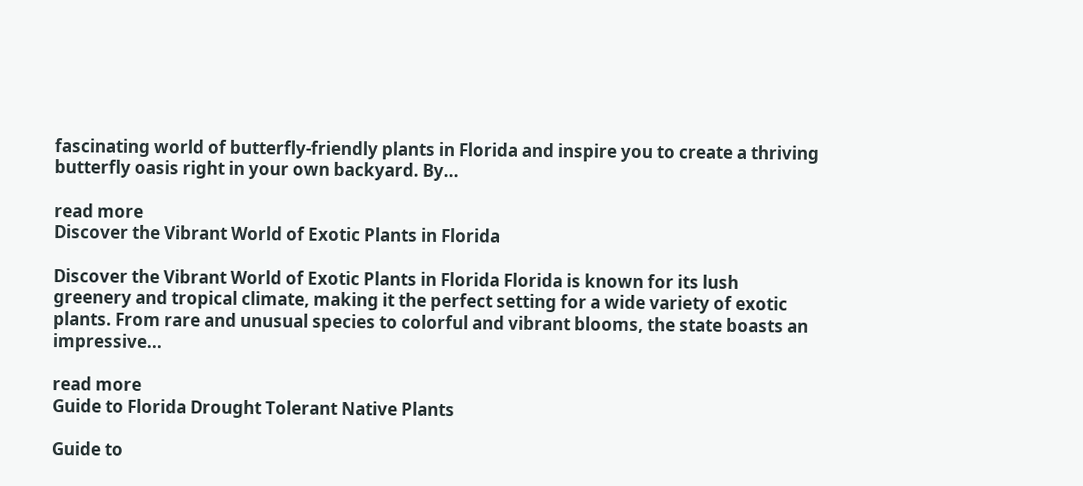fascinating world of butterfly-friendly plants in Florida and inspire you to create a thriving butterfly oasis right in your own backyard. By...

read more
Discover the Vibrant World of Exotic Plants in Florida

Discover the Vibrant World of Exotic Plants in Florida Florida is known for its lush greenery and tropical climate, making it the perfect setting for a wide variety of exotic plants. From rare and unusual species to colorful and vibrant blooms, the state boasts an impressive...

read more
Guide to Florida Drought Tolerant Native Plants

Guide to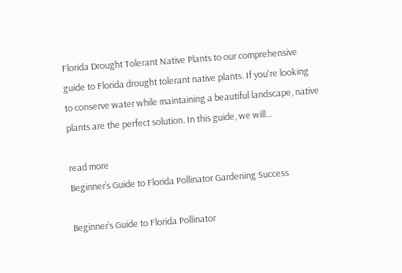Florida Drought Tolerant Native Plants to our comprehensive guide to Florida drought tolerant native plants. If you're looking to conserve water while maintaining a beautiful landscape, native plants are the perfect solution. In this guide, we will...

read more
Beginner’s Guide to Florida Pollinator Gardening Success

Beginner’s Guide to Florida Pollinator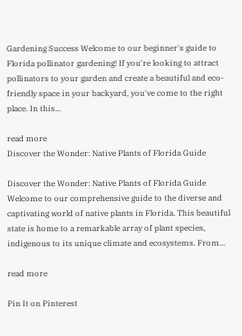Gardening Success Welcome to our beginner's guide to Florida pollinator gardening! If you're looking to attract pollinators to your garden and create a beautiful and eco-friendly space in your backyard, you've come to the right place. In this...

read more
Discover the Wonder: Native Plants of Florida Guide

Discover the Wonder: Native Plants of Florida Guide Welcome to our comprehensive guide to the diverse and captivating world of native plants in Florida. This beautiful state is home to a remarkable array of plant species, indigenous to its unique climate and ecosystems. From...

read more

Pin It on Pinterest